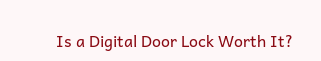Is a Digital Door Lock Worth It?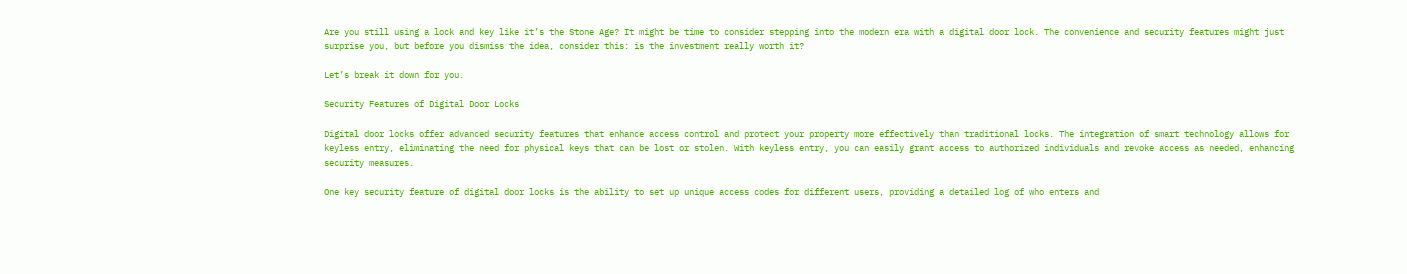Are you still using a lock and key like it’s the Stone Age? It might be time to consider stepping into the modern era with a digital door lock. The convenience and security features might just surprise you, but before you dismiss the idea, consider this: is the investment really worth it?

Let’s break it down for you.

Security Features of Digital Door Locks

Digital door locks offer advanced security features that enhance access control and protect your property more effectively than traditional locks. The integration of smart technology allows for keyless entry, eliminating the need for physical keys that can be lost or stolen. With keyless entry, you can easily grant access to authorized individuals and revoke access as needed, enhancing security measures.

One key security feature of digital door locks is the ability to set up unique access codes for different users, providing a detailed log of who enters and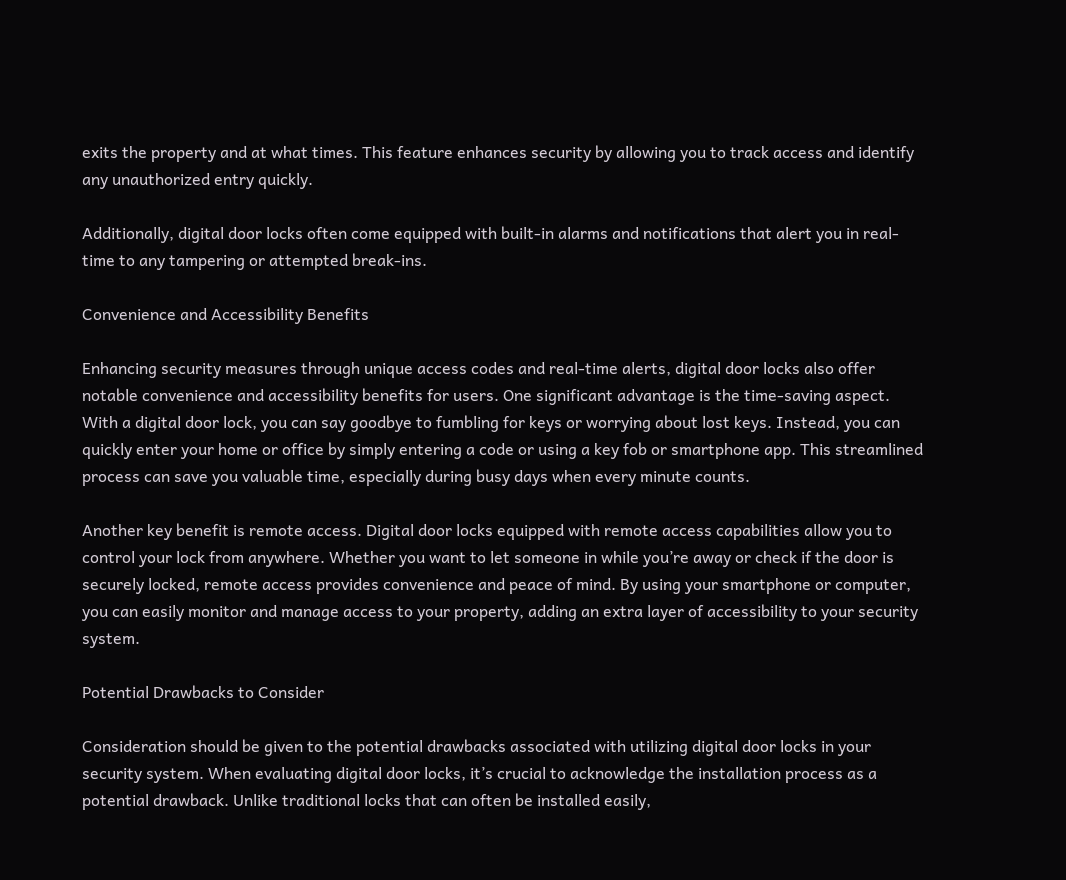exits the property and at what times. This feature enhances security by allowing you to track access and identify any unauthorized entry quickly.

Additionally, digital door locks often come equipped with built-in alarms and notifications that alert you in real-time to any tampering or attempted break-ins.

Convenience and Accessibility Benefits

Enhancing security measures through unique access codes and real-time alerts, digital door locks also offer notable convenience and accessibility benefits for users. One significant advantage is the time-saving aspect. With a digital door lock, you can say goodbye to fumbling for keys or worrying about lost keys. Instead, you can quickly enter your home or office by simply entering a code or using a key fob or smartphone app. This streamlined process can save you valuable time, especially during busy days when every minute counts.

Another key benefit is remote access. Digital door locks equipped with remote access capabilities allow you to control your lock from anywhere. Whether you want to let someone in while you’re away or check if the door is securely locked, remote access provides convenience and peace of mind. By using your smartphone or computer, you can easily monitor and manage access to your property, adding an extra layer of accessibility to your security system.

Potential Drawbacks to Consider

Consideration should be given to the potential drawbacks associated with utilizing digital door locks in your security system. When evaluating digital door locks, it’s crucial to acknowledge the installation process as a potential drawback. Unlike traditional locks that can often be installed easily,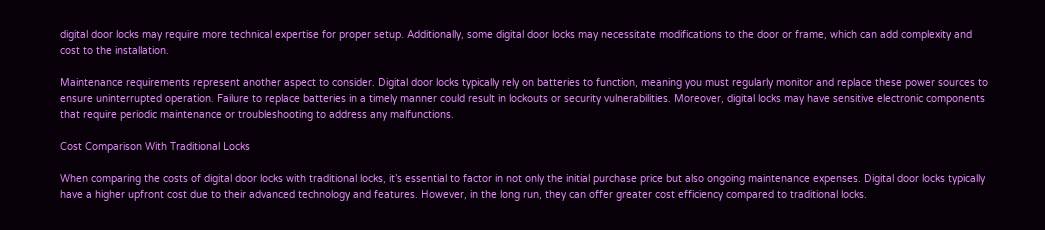digital door locks may require more technical expertise for proper setup. Additionally, some digital door locks may necessitate modifications to the door or frame, which can add complexity and cost to the installation.

Maintenance requirements represent another aspect to consider. Digital door locks typically rely on batteries to function, meaning you must regularly monitor and replace these power sources to ensure uninterrupted operation. Failure to replace batteries in a timely manner could result in lockouts or security vulnerabilities. Moreover, digital locks may have sensitive electronic components that require periodic maintenance or troubleshooting to address any malfunctions.

Cost Comparison With Traditional Locks

When comparing the costs of digital door locks with traditional locks, it’s essential to factor in not only the initial purchase price but also ongoing maintenance expenses. Digital door locks typically have a higher upfront cost due to their advanced technology and features. However, in the long run, they can offer greater cost efficiency compared to traditional locks.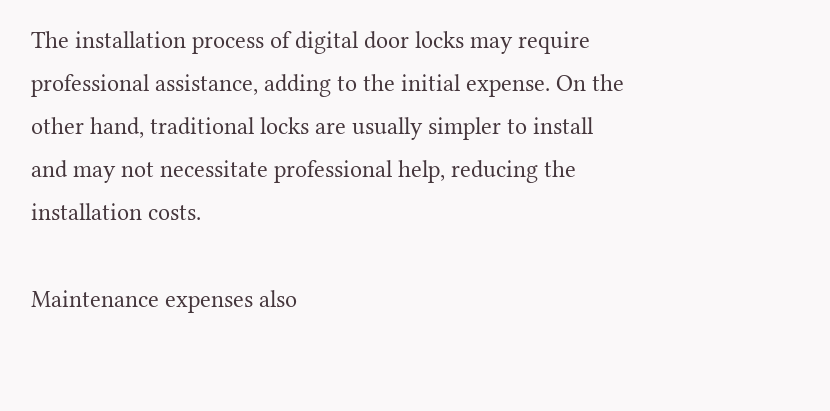The installation process of digital door locks may require professional assistance, adding to the initial expense. On the other hand, traditional locks are usually simpler to install and may not necessitate professional help, reducing the installation costs.

Maintenance expenses also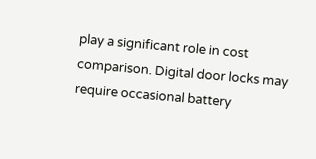play a significant role in cost comparison. Digital door locks may require occasional battery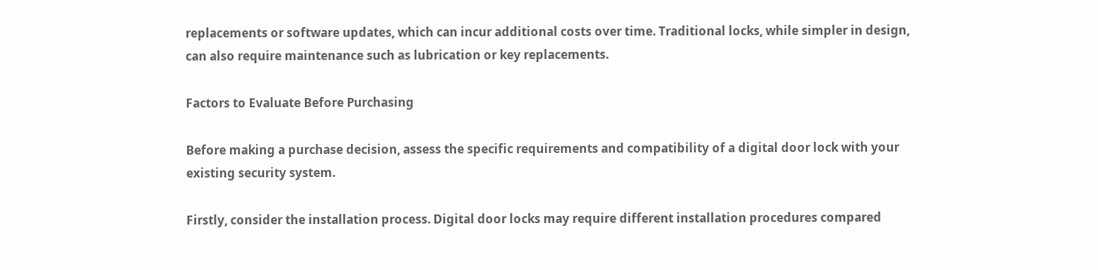replacements or software updates, which can incur additional costs over time. Traditional locks, while simpler in design, can also require maintenance such as lubrication or key replacements.

Factors to Evaluate Before Purchasing

Before making a purchase decision, assess the specific requirements and compatibility of a digital door lock with your existing security system.

Firstly, consider the installation process. Digital door locks may require different installation procedures compared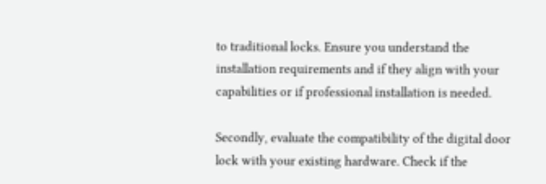to traditional locks. Ensure you understand the installation requirements and if they align with your capabilities or if professional installation is needed.

Secondly, evaluate the compatibility of the digital door lock with your existing hardware. Check if the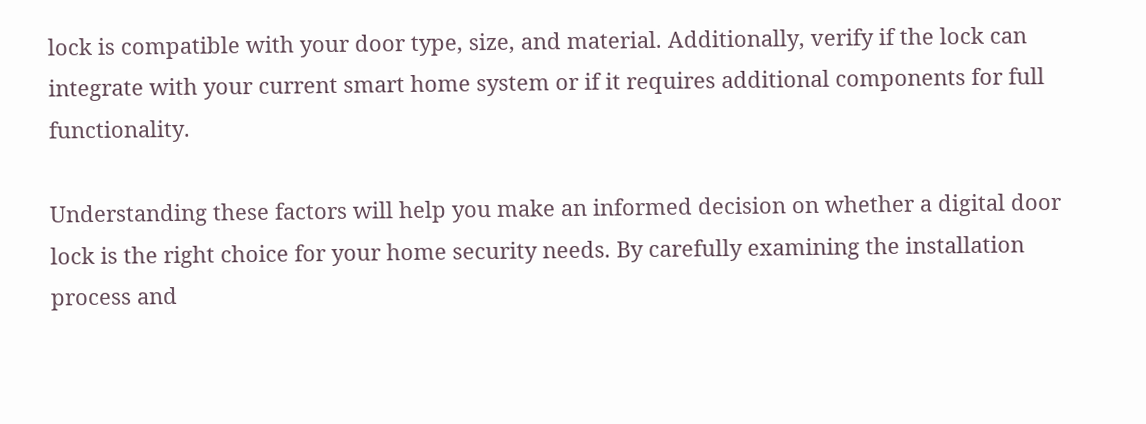lock is compatible with your door type, size, and material. Additionally, verify if the lock can integrate with your current smart home system or if it requires additional components for full functionality.

Understanding these factors will help you make an informed decision on whether a digital door lock is the right choice for your home security needs. By carefully examining the installation process and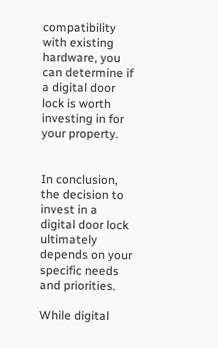compatibility with existing hardware, you can determine if a digital door lock is worth investing in for your property.


In conclusion, the decision to invest in a digital door lock ultimately depends on your specific needs and priorities.

While digital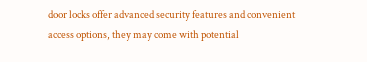door locks offer advanced security features and convenient access options, they may come with potential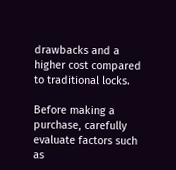drawbacks and a higher cost compared to traditional locks.

Before making a purchase, carefully evaluate factors such as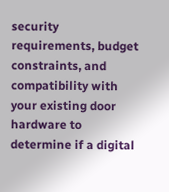security requirements, budget constraints, and compatibility with your existing door hardware to determine if a digital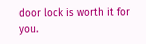door lock is worth it for you.